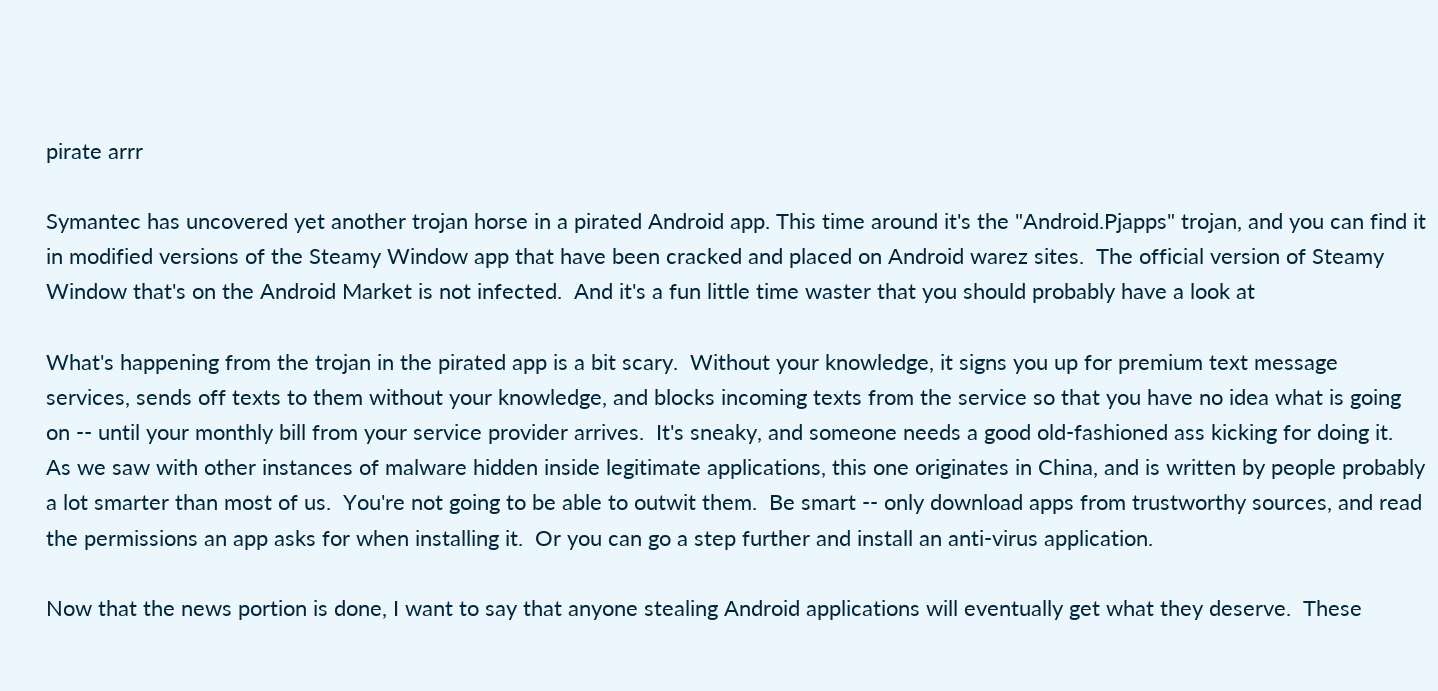pirate arrr

Symantec has uncovered yet another trojan horse in a pirated Android app. This time around it's the "Android.Pjapps" trojan, and you can find it in modified versions of the Steamy Window app that have been cracked and placed on Android warez sites.  The official version of Steamy Window that's on the Android Market is not infected.  And it's a fun little time waster that you should probably have a look at

What's happening from the trojan in the pirated app is a bit scary.  Without your knowledge, it signs you up for premium text message services, sends off texts to them without your knowledge, and blocks incoming texts from the service so that you have no idea what is going on -- until your monthly bill from your service provider arrives.  It's sneaky, and someone needs a good old-fashioned ass kicking for doing it.  As we saw with other instances of malware hidden inside legitimate applications, this one originates in China, and is written by people probably a lot smarter than most of us.  You're not going to be able to outwit them.  Be smart -- only download apps from trustworthy sources, and read the permissions an app asks for when installing it.  Or you can go a step further and install an anti-virus application.

Now that the news portion is done, I want to say that anyone stealing Android applications will eventually get what they deserve.  These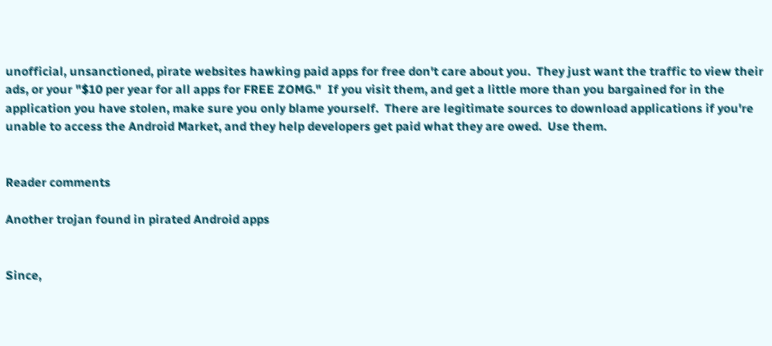unofficial, unsanctioned, pirate websites hawking paid apps for free don't care about you.  They just want the traffic to view their ads, or your "$10 per year for all apps for FREE ZOMG."  If you visit them, and get a little more than you bargained for in the application you have stolen, make sure you only blame yourself.  There are legitimate sources to download applications if you're unable to access the Android Market, and they help developers get paid what they are owed.  Use them.


Reader comments

Another trojan found in pirated Android apps


Since,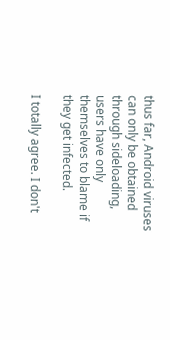thus far, Android viruses can only be obtained through sideloading, users have only themselves to blame if they get infected.

I totally agree. I don't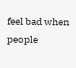feel bad when people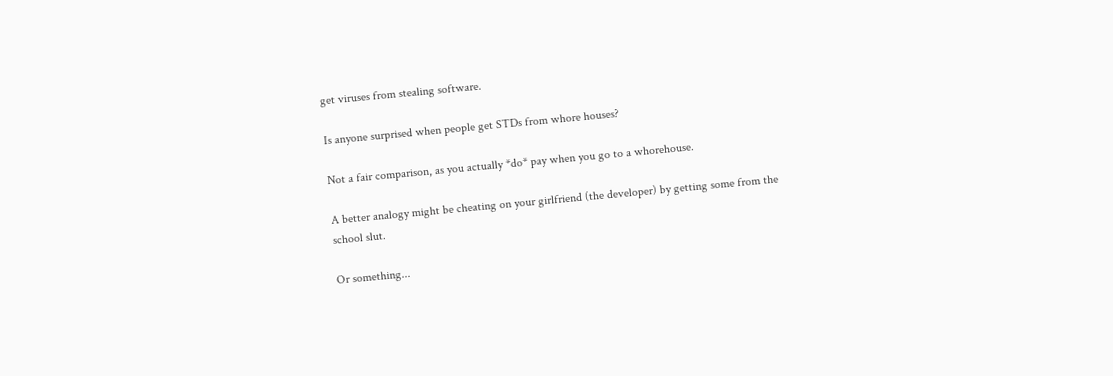get viruses from stealing software.

Is anyone surprised when people get STDs from whore houses?

Not a fair comparison, as you actually *do* pay when you go to a whorehouse.

A better analogy might be cheating on your girlfriend (the developer) by getting some from the school slut.

Or something...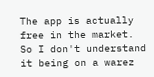The app is actually free in the market. So I don't understand it being on a warez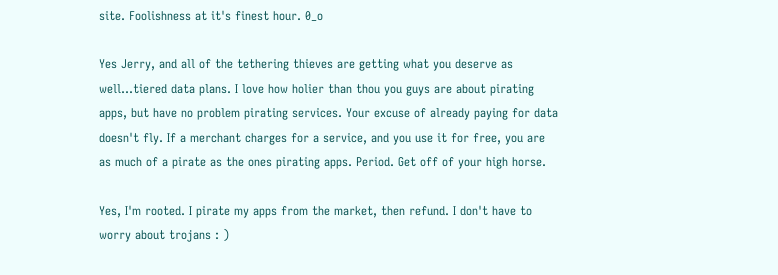site. Foolishness at it's finest hour. 0_o

Yes Jerry, and all of the tethering thieves are getting what you deserve as well...tiered data plans. I love how holier than thou you guys are about pirating apps, but have no problem pirating services. Your excuse of already paying for data doesn't fly. If a merchant charges for a service, and you use it for free, you are as much of a pirate as the ones pirating apps. Period. Get off of your high horse.

Yes, I'm rooted. I pirate my apps from the market, then refund. I don't have to worry about trojans : )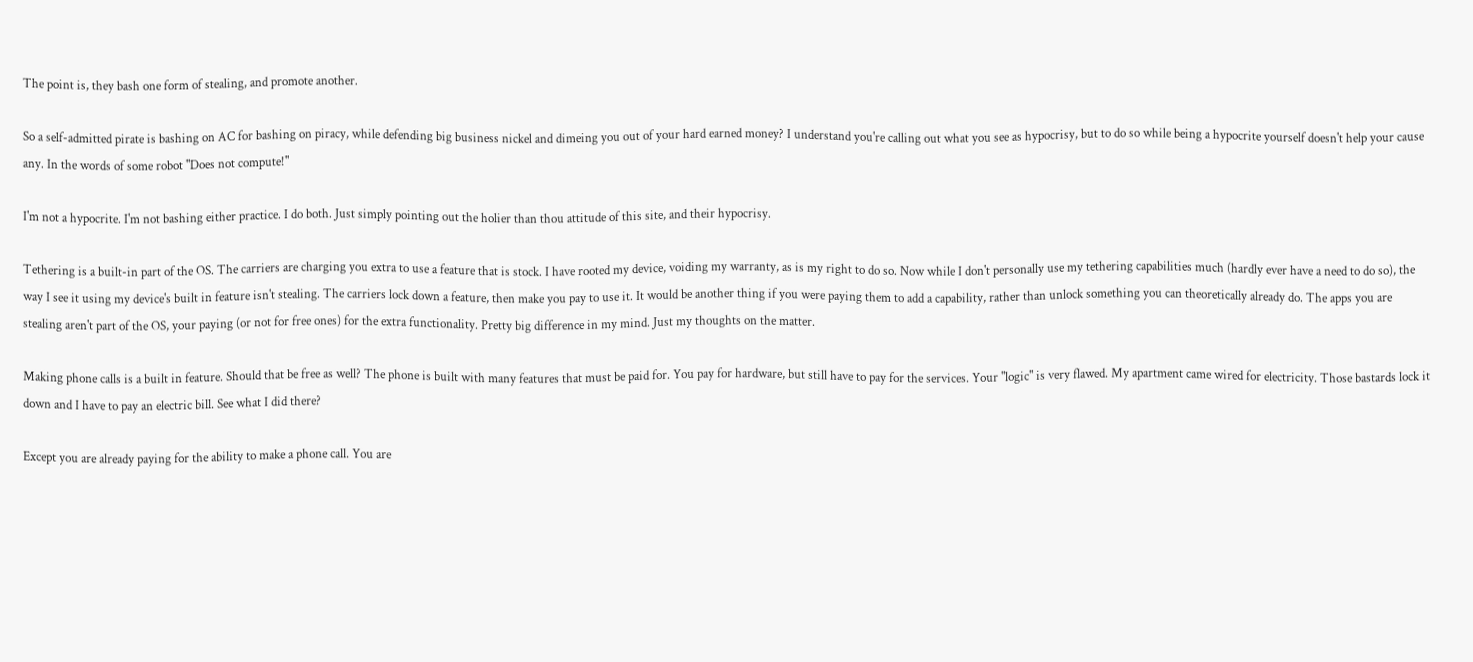The point is, they bash one form of stealing, and promote another.

So a self-admitted pirate is bashing on AC for bashing on piracy, while defending big business nickel and dimeing you out of your hard earned money? I understand you're calling out what you see as hypocrisy, but to do so while being a hypocrite yourself doesn't help your cause any. In the words of some robot "Does not compute!"

I'm not a hypocrite. I'm not bashing either practice. I do both. Just simply pointing out the holier than thou attitude of this site, and their hypocrisy.

Tethering is a built-in part of the OS. The carriers are charging you extra to use a feature that is stock. I have rooted my device, voiding my warranty, as is my right to do so. Now while I don't personally use my tethering capabilities much (hardly ever have a need to do so), the way I see it using my device's built in feature isn't stealing. The carriers lock down a feature, then make you pay to use it. It would be another thing if you were paying them to add a capability, rather than unlock something you can theoretically already do. The apps you are stealing aren't part of the OS, your paying (or not for free ones) for the extra functionality. Pretty big difference in my mind. Just my thoughts on the matter.

Making phone calls is a built in feature. Should that be free as well? The phone is built with many features that must be paid for. You pay for hardware, but still have to pay for the services. Your "logic" is very flawed. My apartment came wired for electricity. Those bastards lock it down and I have to pay an electric bill. See what I did there?

Except you are already paying for the ability to make a phone call. You are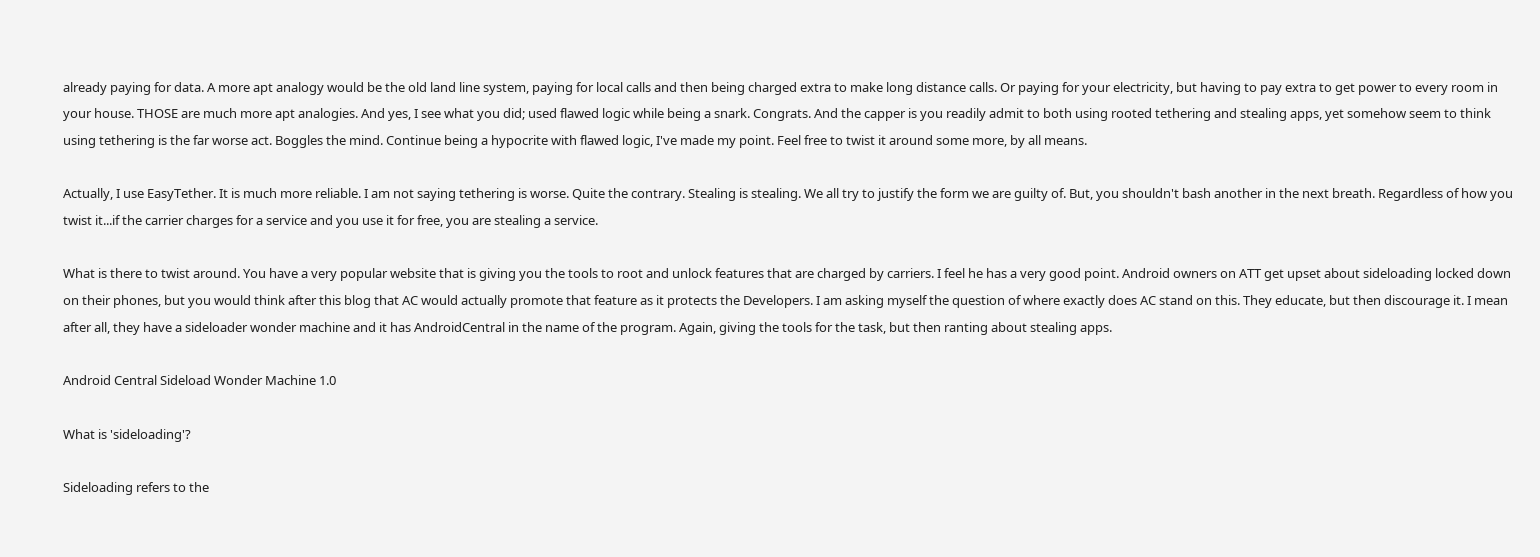already paying for data. A more apt analogy would be the old land line system, paying for local calls and then being charged extra to make long distance calls. Or paying for your electricity, but having to pay extra to get power to every room in your house. THOSE are much more apt analogies. And yes, I see what you did; used flawed logic while being a snark. Congrats. And the capper is you readily admit to both using rooted tethering and stealing apps, yet somehow seem to think using tethering is the far worse act. Boggles the mind. Continue being a hypocrite with flawed logic, I've made my point. Feel free to twist it around some more, by all means.

Actually, I use EasyTether. It is much more reliable. I am not saying tethering is worse. Quite the contrary. Stealing is stealing. We all try to justify the form we are guilty of. But, you shouldn't bash another in the next breath. Regardless of how you twist it...if the carrier charges for a service and you use it for free, you are stealing a service.

What is there to twist around. You have a very popular website that is giving you the tools to root and unlock features that are charged by carriers. I feel he has a very good point. Android owners on ATT get upset about sideloading locked down on their phones, but you would think after this blog that AC would actually promote that feature as it protects the Developers. I am asking myself the question of where exactly does AC stand on this. They educate, but then discourage it. I mean after all, they have a sideloader wonder machine and it has AndroidCentral in the name of the program. Again, giving the tools for the task, but then ranting about stealing apps.

Android Central Sideload Wonder Machine 1.0

What is 'sideloading'?

Sideloading refers to the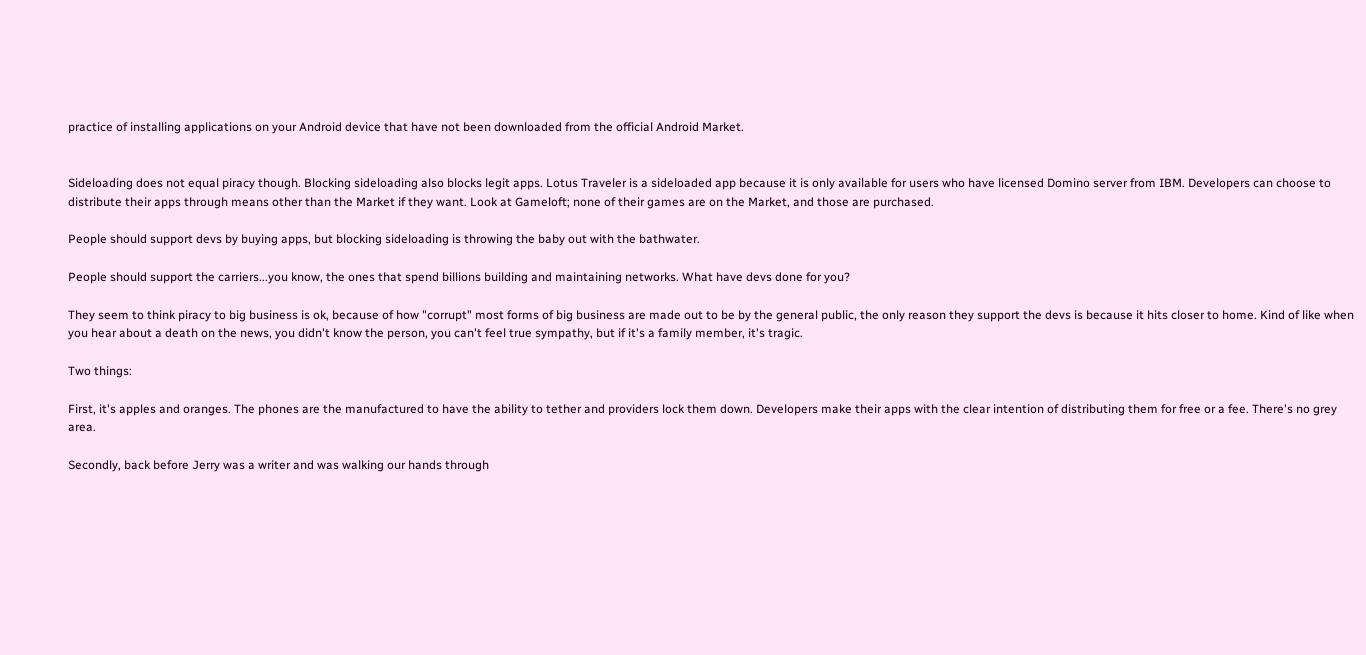practice of installing applications on your Android device that have not been downloaded from the official Android Market.


Sideloading does not equal piracy though. Blocking sideloading also blocks legit apps. Lotus Traveler is a sideloaded app because it is only available for users who have licensed Domino server from IBM. Developers can choose to distribute their apps through means other than the Market if they want. Look at Gameloft; none of their games are on the Market, and those are purchased.

People should support devs by buying apps, but blocking sideloading is throwing the baby out with the bathwater.

People should support the carriers...you know, the ones that spend billions building and maintaining networks. What have devs done for you?

They seem to think piracy to big business is ok, because of how "corrupt" most forms of big business are made out to be by the general public, the only reason they support the devs is because it hits closer to home. Kind of like when you hear about a death on the news, you didn't know the person, you can't feel true sympathy, but if it's a family member, it's tragic.

Two things:

First, it's apples and oranges. The phones are the manufactured to have the ability to tether and providers lock them down. Developers make their apps with the clear intention of distributing them for free or a fee. There's no grey area.

Secondly, back before Jerry was a writer and was walking our hands through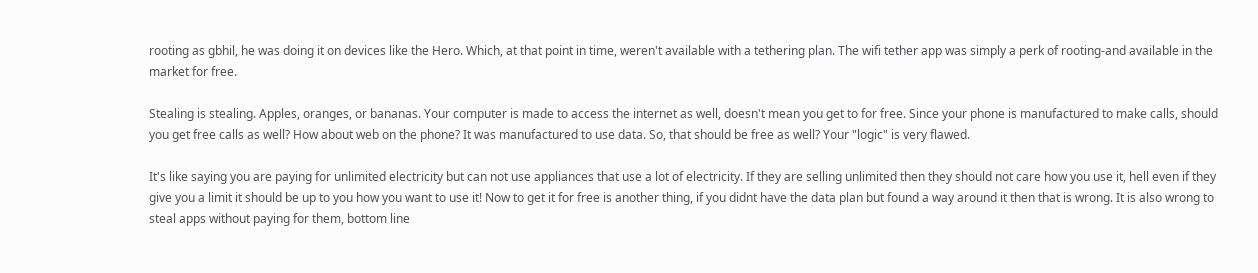rooting as gbhil, he was doing it on devices like the Hero. Which, at that point in time, weren't available with a tethering plan. The wifi tether app was simply a perk of rooting-and available in the market for free.

Stealing is stealing. Apples, oranges, or bananas. Your computer is made to access the internet as well, doesn't mean you get to for free. Since your phone is manufactured to make calls, should you get free calls as well? How about web on the phone? It was manufactured to use data. So, that should be free as well? Your "logic" is very flawed.

It's like saying you are paying for unlimited electricity but can not use appliances that use a lot of electricity. If they are selling unlimited then they should not care how you use it, hell even if they give you a limit it should be up to you how you want to use it! Now to get it for free is another thing, if you didnt have the data plan but found a way around it then that is wrong. It is also wrong to steal apps without paying for them, bottom line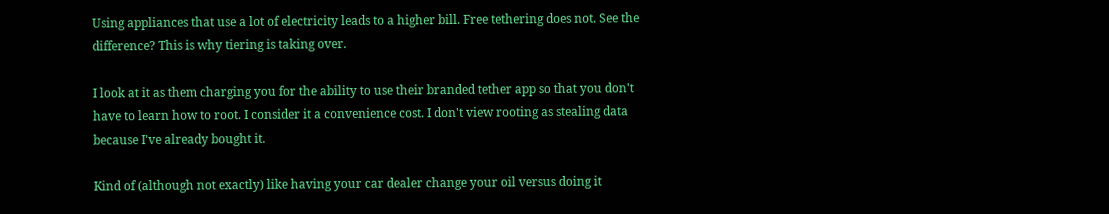Using appliances that use a lot of electricity leads to a higher bill. Free tethering does not. See the difference? This is why tiering is taking over.

I look at it as them charging you for the ability to use their branded tether app so that you don't have to learn how to root. I consider it a convenience cost. I don't view rooting as stealing data because I've already bought it.

Kind of (although not exactly) like having your car dealer change your oil versus doing it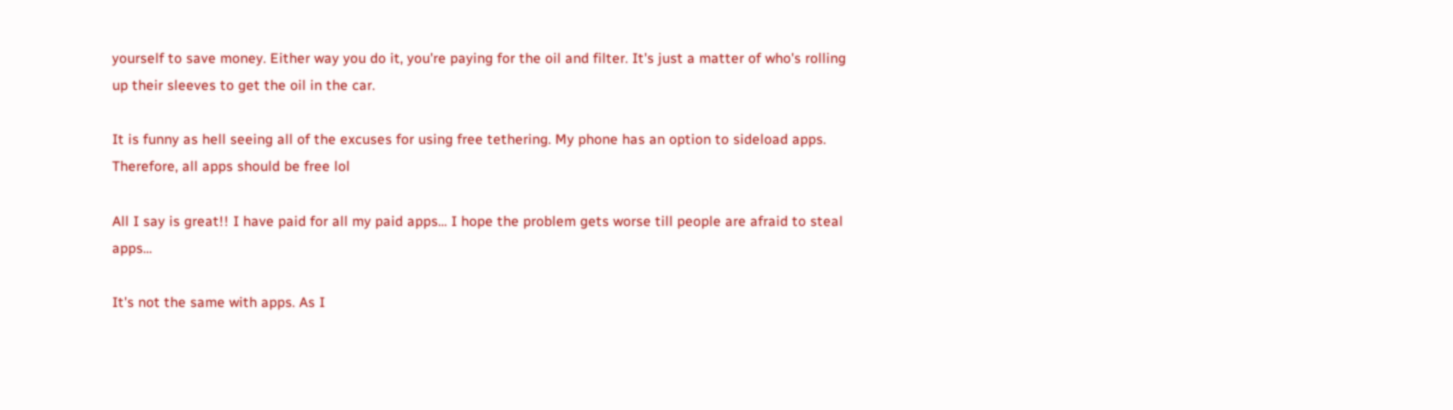yourself to save money. Either way you do it, you're paying for the oil and filter. It's just a matter of who's rolling up their sleeves to get the oil in the car.

It is funny as hell seeing all of the excuses for using free tethering. My phone has an option to sideload apps. Therefore, all apps should be free lol

All I say is great!! I have paid for all my paid apps... I hope the problem gets worse till people are afraid to steal apps...

It's not the same with apps. As I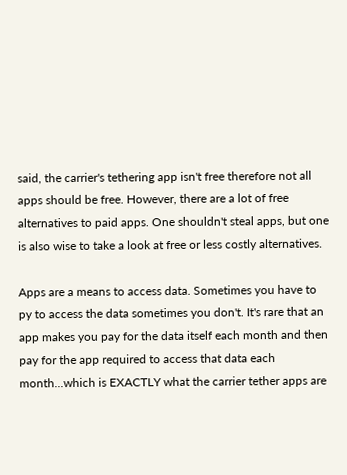said, the carrier's tethering app isn't free therefore not all apps should be free. However, there are a lot of free alternatives to paid apps. One shouldn't steal apps, but one is also wise to take a look at free or less costly alternatives.

Apps are a means to access data. Sometimes you have to py to access the data sometimes you don't. It's rare that an app makes you pay for the data itself each month and then pay for the app required to access that data each month...which is EXACTLY what the carrier tether apps are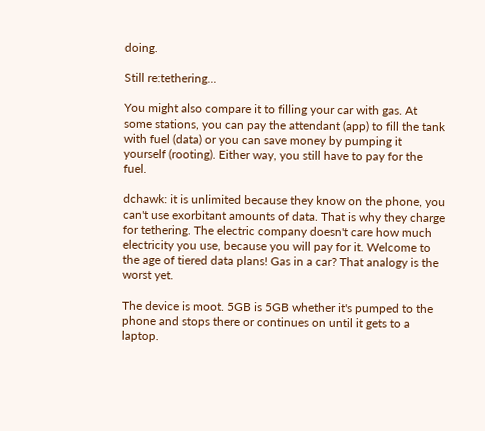doing.

Still re:tethering...

You might also compare it to filling your car with gas. At some stations, you can pay the attendant (app) to fill the tank with fuel (data) or you can save money by pumping it yourself (rooting). Either way, you still have to pay for the fuel.

dchawk: it is unlimited because they know on the phone, you can't use exorbitant amounts of data. That is why they charge for tethering. The electric company doesn't care how much electricity you use, because you will pay for it. Welcome to the age of tiered data plans! Gas in a car? That analogy is the worst yet.

The device is moot. 5GB is 5GB whether it's pumped to the phone and stops there or continues on until it gets to a laptop.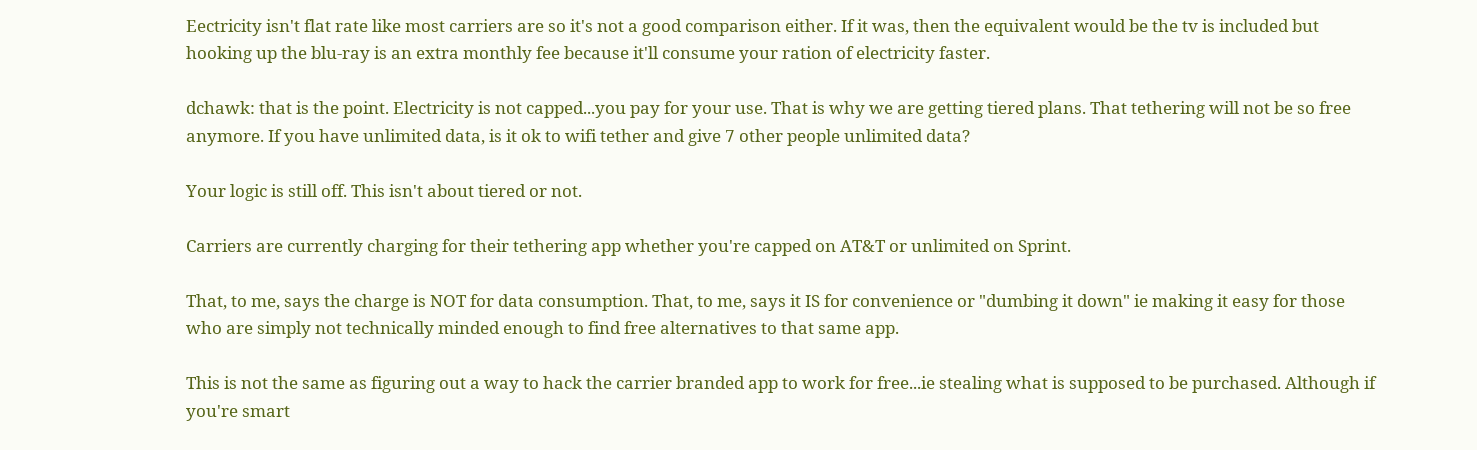Eectricity isn't flat rate like most carriers are so it's not a good comparison either. If it was, then the equivalent would be the tv is included but hooking up the blu-ray is an extra monthly fee because it'll consume your ration of electricity faster.

dchawk: that is the point. Electricity is not capped...you pay for your use. That is why we are getting tiered plans. That tethering will not be so free anymore. If you have unlimited data, is it ok to wifi tether and give 7 other people unlimited data?

Your logic is still off. This isn't about tiered or not.

Carriers are currently charging for their tethering app whether you're capped on AT&T or unlimited on Sprint.

That, to me, says the charge is NOT for data consumption. That, to me, says it IS for convenience or "dumbing it down" ie making it easy for those who are simply not technically minded enough to find free alternatives to that same app.

This is not the same as figuring out a way to hack the carrier branded app to work for free...ie stealing what is supposed to be purchased. Although if you're smart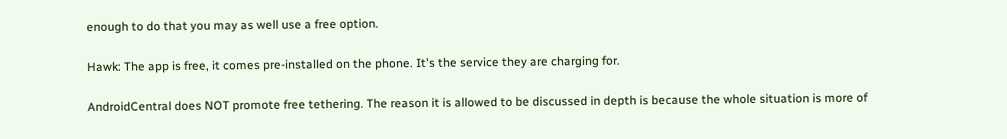enough to do that you may as well use a free option.

Hawk: The app is free, it comes pre-installed on the phone. It's the service they are charging for.

AndroidCentral does NOT promote free tethering. The reason it is allowed to be discussed in depth is because the whole situation is more of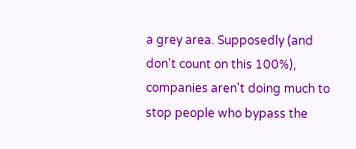a grey area. Supposedly (and don't count on this 100%), companies aren't doing much to stop people who bypass the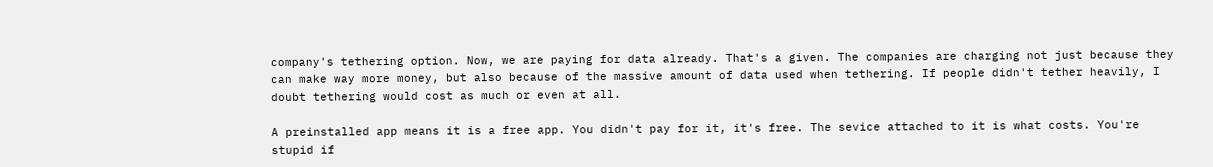company's tethering option. Now, we are paying for data already. That's a given. The companies are charging not just because they can make way more money, but also because of the massive amount of data used when tethering. If people didn't tether heavily, I doubt tethering would cost as much or even at all.

A preinstalled app means it is a free app. You didn't pay for it, it's free. The sevice attached to it is what costs. You're stupid if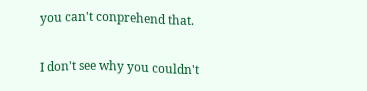you can't conprehend that.

I don't see why you couldn't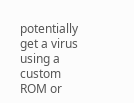potentially get a virus using a custom ROM or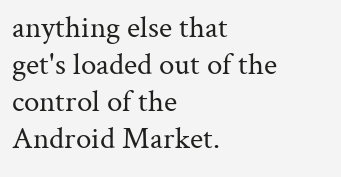anything else that get's loaded out of the control of the Android Market.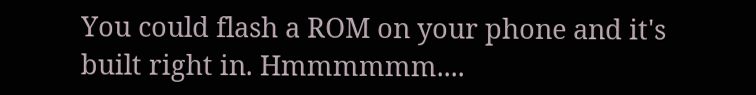You could flash a ROM on your phone and it's built right in. Hmmmmmm....